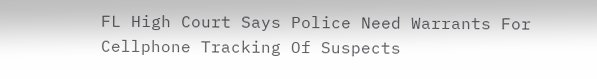FL High Court Says Police Need Warrants For Cellphone Tracking Of Suspects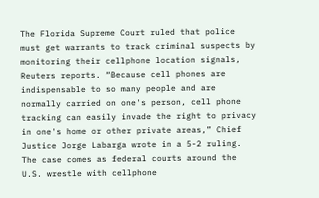The Florida Supreme Court ruled that police must get warrants to track criminal suspects by monitoring their cellphone location signals, Reuters reports. “Because cell phones are indispensable to so many people and are normally carried on one's person, cell phone tracking can easily invade the right to privacy in one's home or other private areas,” Chief Justice Jorge Labarga wrote in a 5-2 ruling. The case comes as federal courts around the U.S. wrestle with cellphone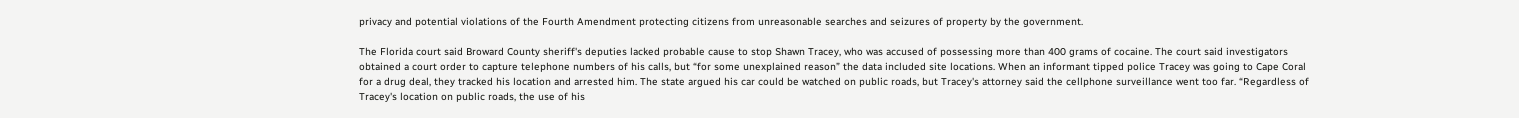privacy and potential violations of the Fourth Amendment protecting citizens from unreasonable searches and seizures of property by the government.

The Florida court said Broward County sheriff's deputies lacked probable cause to stop Shawn Tracey, who was accused of possessing more than 400 grams of cocaine. The court said investigators obtained a court order to capture telephone numbers of his calls, but “for some unexplained reason” the data included site locations. When an informant tipped police Tracey was going to Cape Coral for a drug deal, they tracked his location and arrested him. The state argued his car could be watched on public roads, but Tracey's attorney said the cellphone surveillance went too far. “Regardless of Tracey's location on public roads, the use of his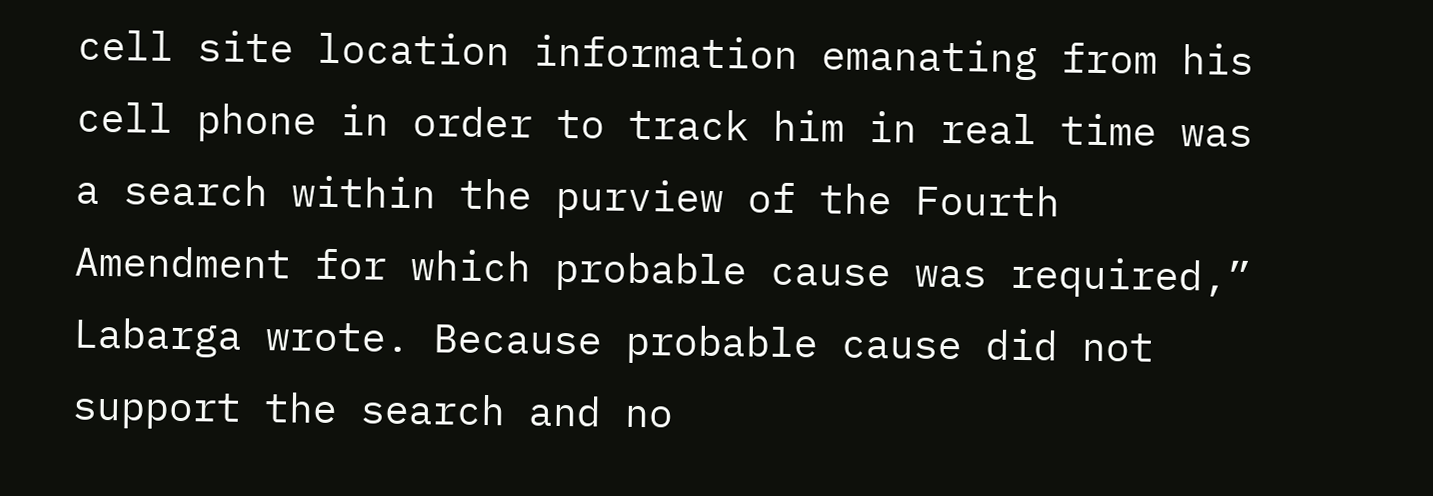cell site location information emanating from his cell phone in order to track him in real time was a search within the purview of the Fourth Amendment for which probable cause was required,” Labarga wrote. Because probable cause did not support the search and no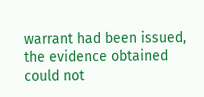warrant had been issued, the evidence obtained could not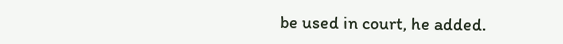be used in court, he added.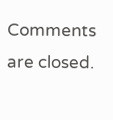Comments are closed.